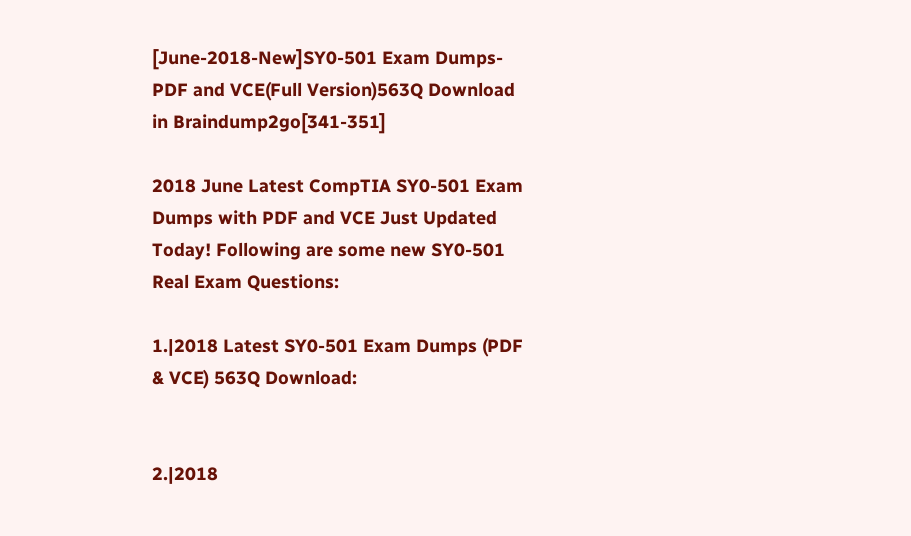[June-2018-New]SY0-501 Exam Dumps-PDF and VCE(Full Version)563Q Download in Braindump2go[341-351]

2018 June Latest CompTIA SY0-501 Exam Dumps with PDF and VCE Just Updated Today! Following are some new SY0-501 Real Exam Questions:

1.|2018 Latest SY0-501 Exam Dumps (PDF & VCE) 563Q Download:


2.|2018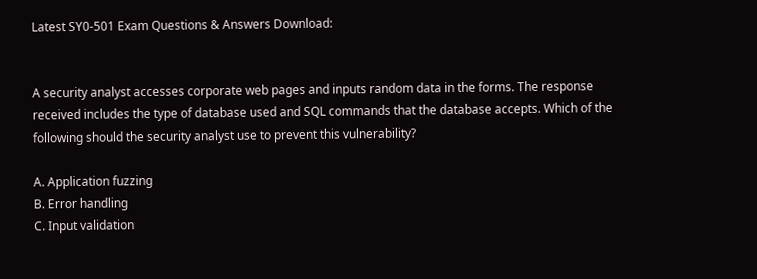Latest SY0-501 Exam Questions & Answers Download:


A security analyst accesses corporate web pages and inputs random data in the forms. The response received includes the type of database used and SQL commands that the database accepts. Which of the following should the security analyst use to prevent this vulnerability?

A. Application fuzzing
B. Error handling
C. Input validation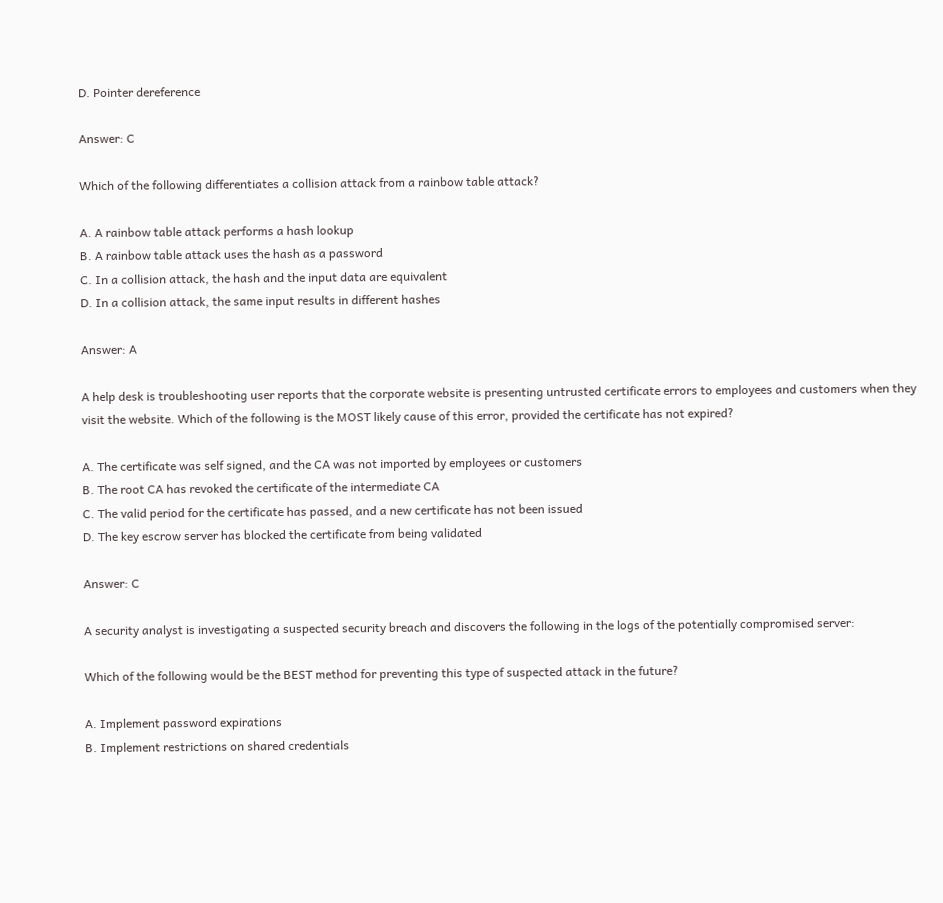D. Pointer dereference

Answer: C

Which of the following differentiates a collision attack from a rainbow table attack?

A. A rainbow table attack performs a hash lookup
B. A rainbow table attack uses the hash as a password
C. In a collision attack, the hash and the input data are equivalent
D. In a collision attack, the same input results in different hashes

Answer: A

A help desk is troubleshooting user reports that the corporate website is presenting untrusted certificate errors to employees and customers when they visit the website. Which of the following is the MOST likely cause of this error, provided the certificate has not expired?

A. The certificate was self signed, and the CA was not imported by employees or customers
B. The root CA has revoked the certificate of the intermediate CA
C. The valid period for the certificate has passed, and a new certificate has not been issued
D. The key escrow server has blocked the certificate from being validated

Answer: C

A security analyst is investigating a suspected security breach and discovers the following in the logs of the potentially compromised server:

Which of the following would be the BEST method for preventing this type of suspected attack in the future?

A. Implement password expirations
B. Implement restrictions on shared credentials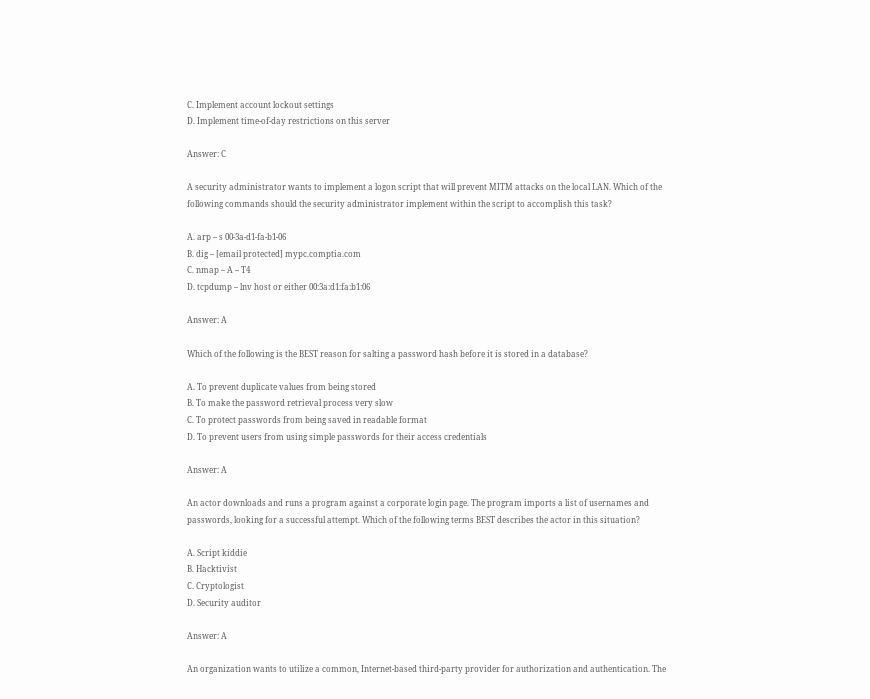C. Implement account lockout settings
D. Implement time-of-day restrictions on this server

Answer: C

A security administrator wants to implement a logon script that will prevent MITM attacks on the local LAN. Which of the following commands should the security administrator implement within the script to accomplish this task?

A. arp – s 00-3a-d1-fa-b1-06
B. dig – [email protected] mypc.comptia.com
C. nmap – A – T4
D. tcpdump – lnv host or either 00:3a:d1:fa:b1:06

Answer: A

Which of the following is the BEST reason for salting a password hash before it is stored in a database?

A. To prevent duplicate values from being stored
B. To make the password retrieval process very slow
C. To protect passwords from being saved in readable format
D. To prevent users from using simple passwords for their access credentials

Answer: A

An actor downloads and runs a program against a corporate login page. The program imports a list of usernames and passwords, looking for a successful attempt. Which of the following terms BEST describes the actor in this situation?

A. Script kiddie
B. Hacktivist
C. Cryptologist
D. Security auditor

Answer: A

An organization wants to utilize a common, Internet-based third-party provider for authorization and authentication. The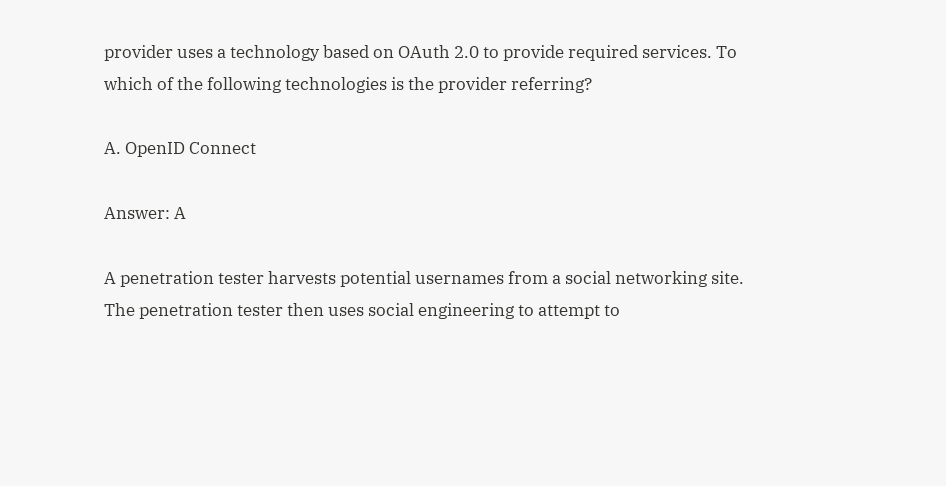provider uses a technology based on OAuth 2.0 to provide required services. To which of the following technologies is the provider referring?

A. OpenID Connect

Answer: A

A penetration tester harvests potential usernames from a social networking site. The penetration tester then uses social engineering to attempt to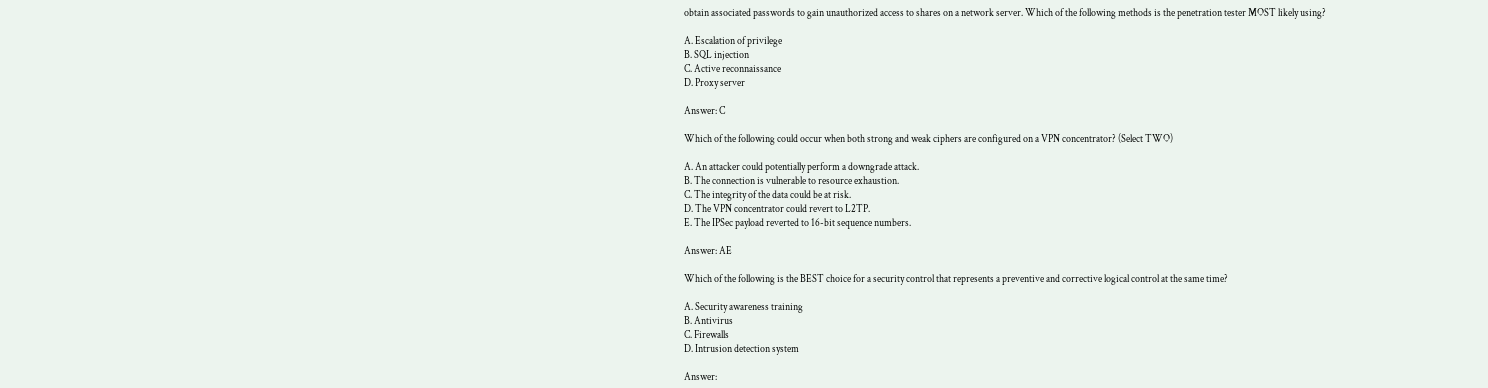obtain associated passwords to gain unauthorized access to shares on a network server. Which of the following methods is the penetration tester MOST likely using?

A. Escalation of privilege
B. SQL injection
C. Active reconnaissance
D. Proxy server

Answer: C

Which of the following could occur when both strong and weak ciphers are configured on a VPN concentrator? (Select TWO)

A. An attacker could potentially perform a downgrade attack.
B. The connection is vulnerable to resource exhaustion.
C. The integrity of the data could be at risk.
D. The VPN concentrator could revert to L2TP.
E. The IPSec payload reverted to 16-bit sequence numbers.

Answer: AE

Which of the following is the BEST choice for a security control that represents a preventive and corrective logical control at the same time?

A. Security awareness training
B. Antivirus
C. Firewalls
D. Intrusion detection system

Answer: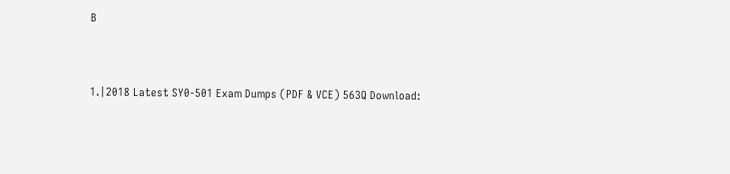B


1.|2018 Latest SY0-501 Exam Dumps (PDF & VCE) 563Q Download: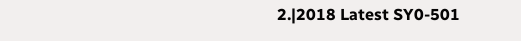2.|2018 Latest SY0-501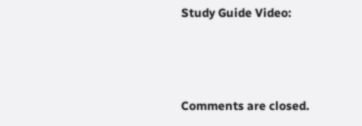Study Guide Video:



Comments are closed.